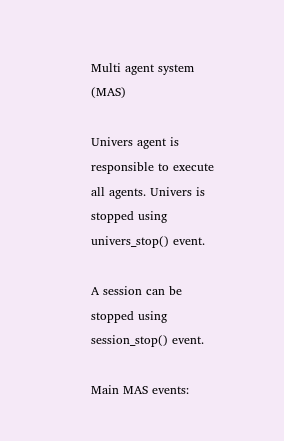Multi agent system (MAS)

Univers agent is responsible to execute all agents. Univers is stopped using univers_stop() event.

A session can be stopped using session_stop() event.

Main MAS events: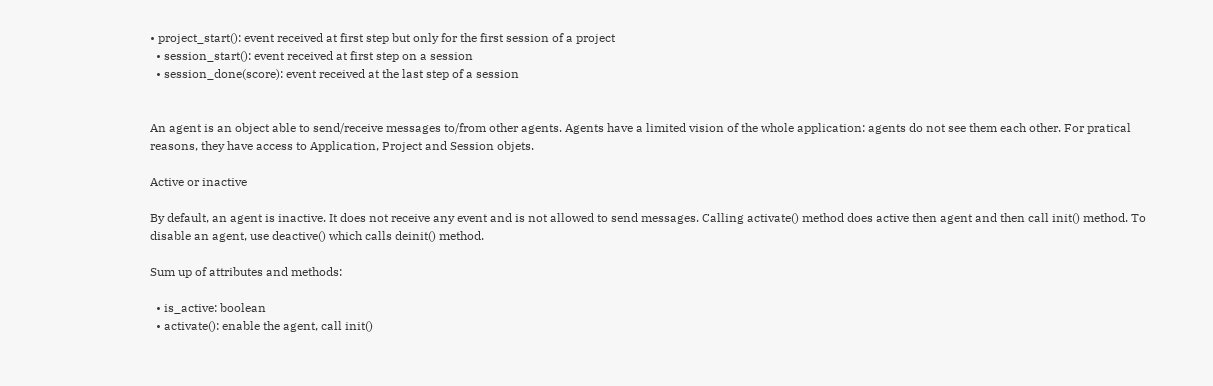• project_start(): event received at first step but only for the first session of a project
  • session_start(): event received at first step on a session
  • session_done(score): event received at the last step of a session


An agent is an object able to send/receive messages to/from other agents. Agents have a limited vision of the whole application: agents do not see them each other. For pratical reasons, they have access to Application, Project and Session objets.

Active or inactive

By default, an agent is inactive. It does not receive any event and is not allowed to send messages. Calling activate() method does active then agent and then call init() method. To disable an agent, use deactive() which calls deinit() method.

Sum up of attributes and methods:

  • is_active: boolean
  • activate(): enable the agent, call init()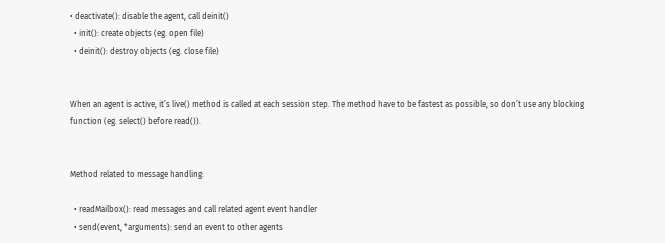• deactivate(): disable the agent, call deinit()
  • init(): create objects (eg. open file)
  • deinit(): destroy objects (eg. close file)


When an agent is active, it’s live() method is called at each session step. The method have to be fastest as possible, so don’t use any blocking function (eg. select() before read()).


Method related to message handling:

  • readMailbox(): read messages and call related agent event handler
  • send(event, *arguments): send an event to other agents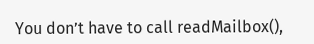You don’t have to call readMailbox(),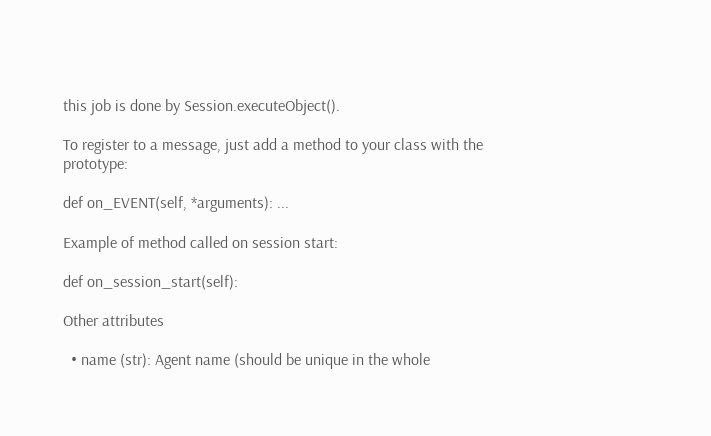this job is done by Session.executeObject().

To register to a message, just add a method to your class with the prototype:

def on_EVENT(self, *arguments): ...

Example of method called on session start:

def on_session_start(self):

Other attributes

  • name (str): Agent name (should be unique in the whole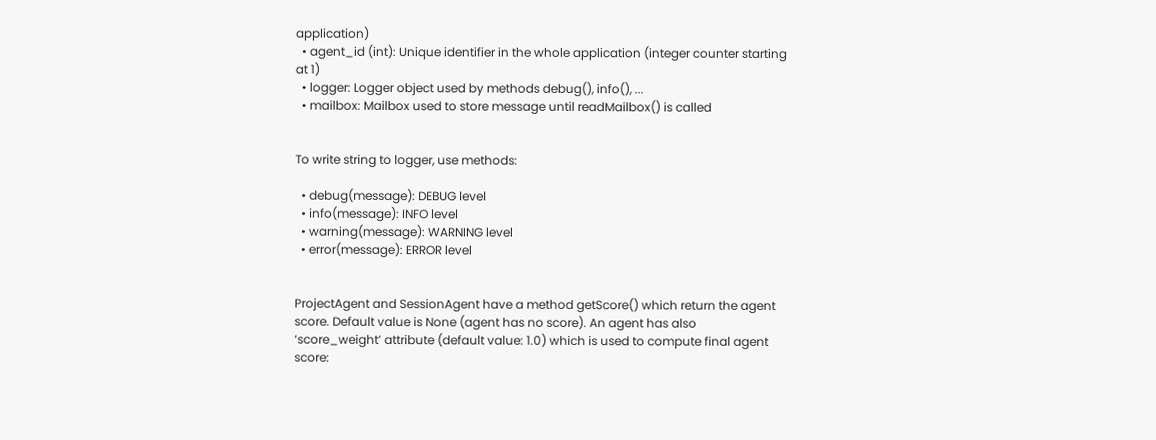application)
  • agent_id (int): Unique identifier in the whole application (integer counter starting at 1)
  • logger: Logger object used by methods debug(), info(), ...
  • mailbox: Mailbox used to store message until readMailbox() is called


To write string to logger, use methods:

  • debug(message): DEBUG level
  • info(message): INFO level
  • warning(message): WARNING level
  • error(message): ERROR level


ProjectAgent and SessionAgent have a method getScore() which return the agent score. Default value is None (agent has no score). An agent has also ‘score_weight’ attribute (default value: 1.0) which is used to compute final agent score: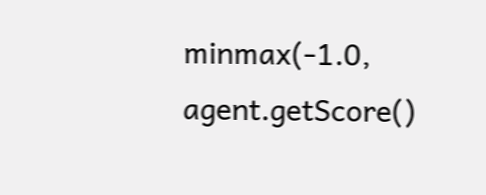minmax(-1.0, agent.getScore()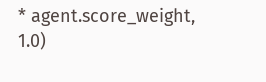* agent.score_weight, 1.0)